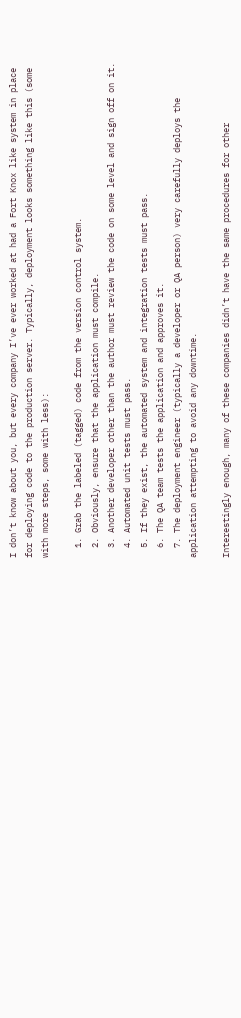I don’t know about you, but every company I’ve ever worked at had a Fort Knox like system in place for deploying code to the production server. Typically, deployment looks something like this (some with more steps, some with less):

  1. Grab the labeled (tagged) code from the version control system.
  2. Obviously, ensure that the application must compile.
  3. Another developer other than the author must review the code on some level and sign off on it.
  4. Automated unit tests must pass.
  5. If they exist, the automated system and integration tests must pass.
  6. The QA team tests the application and approves it.
  7. The deployment engineer (typically a developer or QA person) very carefully deploys the application attempting to avoid any downtime.

Interestingly enough, many of these companies didn’t have the same procedures for other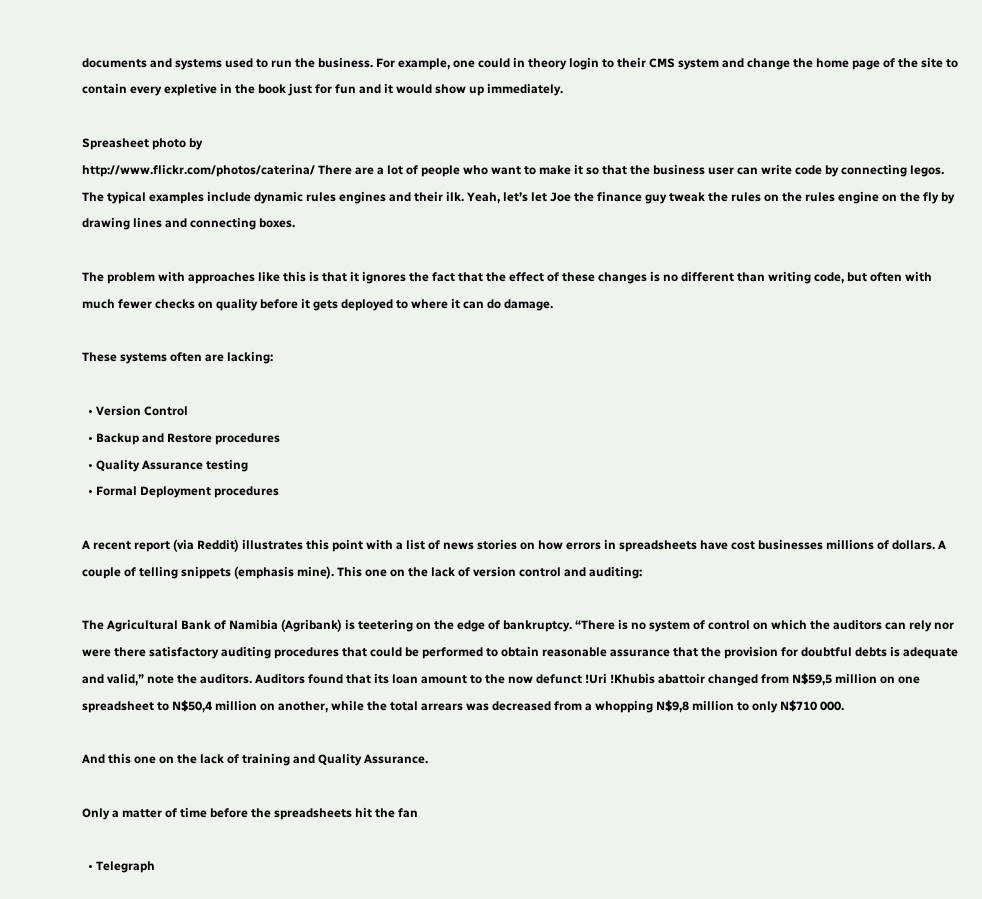documents and systems used to run the business. For example, one could in theory login to their CMS system and change the home page of the site to contain every expletive in the book just for fun and it would show up immediately.

Spreasheet photo by
http://www.flickr.com/photos/caterina/ There are a lot of people who want to make it so that the business user can write code by connecting legos. The typical examples include dynamic rules engines and their ilk. Yeah, let’s let Joe the finance guy tweak the rules on the rules engine on the fly by drawing lines and connecting boxes.

The problem with approaches like this is that it ignores the fact that the effect of these changes is no different than writing code, but often with much fewer checks on quality before it gets deployed to where it can do damage.

These systems often are lacking:

  • Version Control
  • Backup and Restore procedures
  • Quality Assurance testing
  • Formal Deployment procedures

A recent report (via Reddit) illustrates this point with a list of news stories on how errors in spreadsheets have cost businesses millions of dollars. A couple of telling snippets (emphasis mine). This one on the lack of version control and auditing:

The Agricultural Bank of Namibia (Agribank) is teetering on the edge of bankruptcy. “There is no system of control on which the auditors can rely nor were there satisfactory auditing procedures that could be performed to obtain reasonable assurance that the provision for doubtful debts is adequate and valid,” note the auditors. Auditors found that its loan amount to the now defunct !Uri !Khubis abattoir changed from N$59,5 million on one spreadsheet to N$50,4 million on another, while the total arrears was decreased from a whopping N$9,8 million to only N$710 000.

And this one on the lack of training and Quality Assurance.

Only a matter of time before the spreadsheets hit the fan

  • Telegraph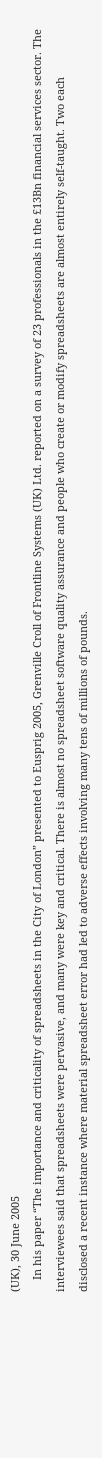(UK), 30 June 2005
    In his paper “The importance and criticality of spreadsheets in the City of London” presented to Eusprig 2005, Grenville Croll of Frontline Systems (UK) Ltd. reported on a survey of 23 professionals in the £13Bn financial services sector. The interviewees said that spreadsheets were pervasive, and many were key and critical. There is almost no spreadsheet software quality assurance and people who create or modify spreadsheets are almost entirely self-taught. Two each disclosed a recent instance where material spreadsheet error had led to adverse effects involving many tens of millions of pounds.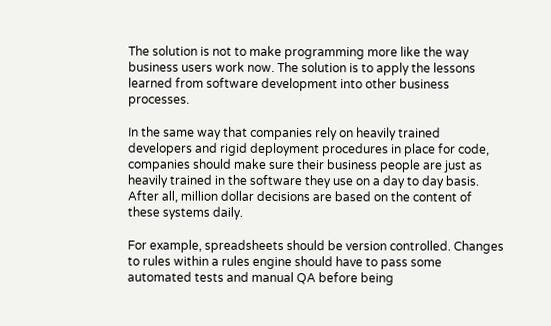The solution is not to make programming more like the way business users work now. The solution is to apply the lessons learned from software development into other business processes.

In the same way that companies rely on heavily trained developers and rigid deployment procedures in place for code, companies should make sure their business people are just as heavily trained in the software they use on a day to day basis. After all, million dollar decisions are based on the content of these systems daily.

For example, spreadsheets should be version controlled. Changes to rules within a rules engine should have to pass some automated tests and manual QA before being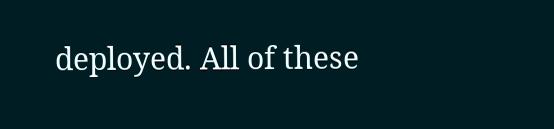deployed. All of these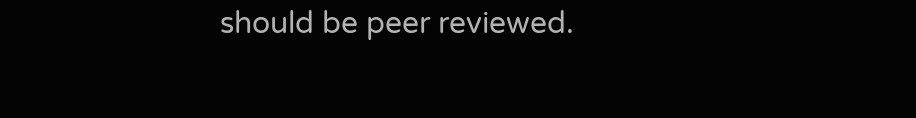should be peer reviewed.